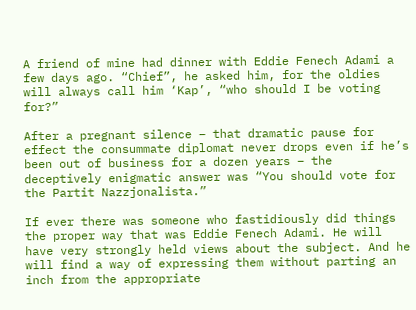A friend of mine had dinner with Eddie Fenech Adami a few days ago. “Chief”, he asked him, for the oldies will always call him ‘Kap’, “who should I be voting for?”

After a pregnant silence – that dramatic pause for effect the consummate diplomat never drops even if he’s been out of business for a dozen years – the deceptively enigmatic answer was “You should vote for the Partit Nazzjonalista.”

If ever there was someone who fastidiously did things the proper way that was Eddie Fenech Adami. He will have very strongly held views about the subject. And he will find a way of expressing them without parting an inch from the appropriate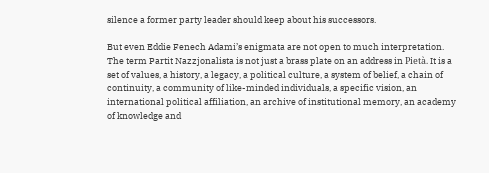silence a former party leader should keep about his successors.

But even Eddie Fenech Adami’s enigmata are not open to much interpretation. The term Partit Nazzjonalista is not just a brass plate on an address in Pietà. It is a set of values, a history, a legacy, a political culture, a system of belief, a chain of continuity, a community of like-minded individuals, a specific vision, an international political affiliation, an archive of institutional memory, an academy of knowledge and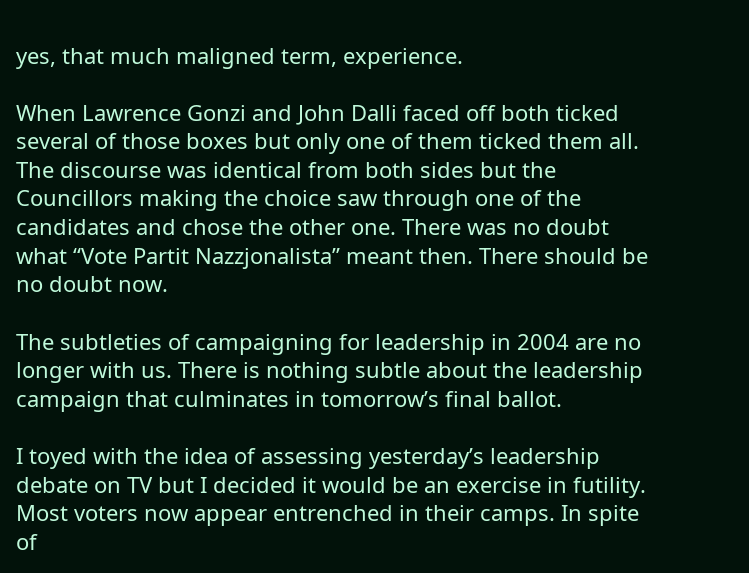yes, that much maligned term, experience.

When Lawrence Gonzi and John Dalli faced off both ticked several of those boxes but only one of them ticked them all. The discourse was identical from both sides but the Councillors making the choice saw through one of the candidates and chose the other one. There was no doubt what “Vote Partit Nazzjonalista” meant then. There should be no doubt now.

The subtleties of campaigning for leadership in 2004 are no longer with us. There is nothing subtle about the leadership campaign that culminates in tomorrow’s final ballot.

I toyed with the idea of assessing yesterday’s leadership debate on TV but I decided it would be an exercise in futility. Most voters now appear entrenched in their camps. In spite of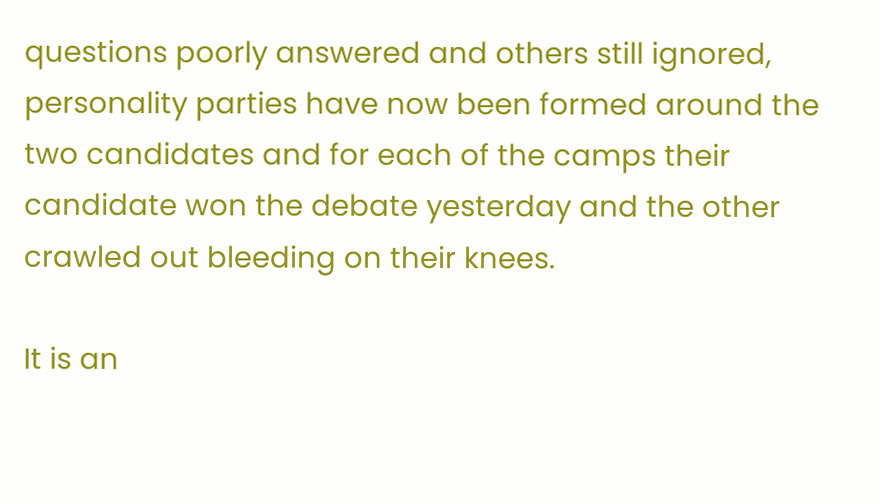questions poorly answered and others still ignored, personality parties have now been formed around the two candidates and for each of the camps their candidate won the debate yesterday and the other crawled out bleeding on their knees.

It is an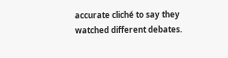accurate cliché to say they watched different debates.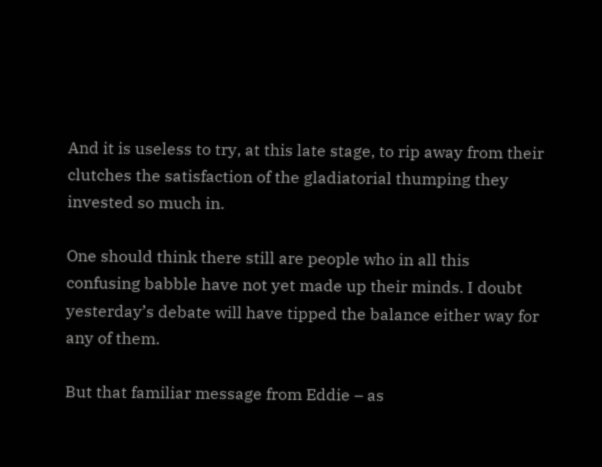And it is useless to try, at this late stage, to rip away from their clutches the satisfaction of the gladiatorial thumping they invested so much in.

One should think there still are people who in all this confusing babble have not yet made up their minds. I doubt yesterday’s debate will have tipped the balance either way for any of them.

But that familiar message from Eddie – as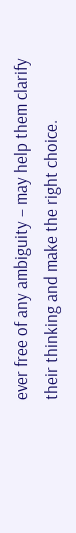ever free of any ambiguity – may help them clarify their thinking and make the right choice.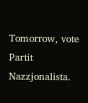Tomorrow, vote Partit Nazzjonalista.